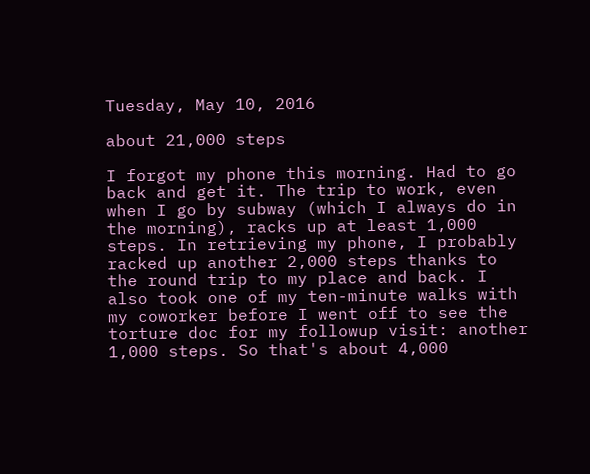Tuesday, May 10, 2016

about 21,000 steps

I forgot my phone this morning. Had to go back and get it. The trip to work, even when I go by subway (which I always do in the morning), racks up at least 1,000 steps. In retrieving my phone, I probably racked up another 2,000 steps thanks to the round trip to my place and back. I also took one of my ten-minute walks with my coworker before I went off to see the torture doc for my followup visit: another 1,000 steps. So that's about 4,000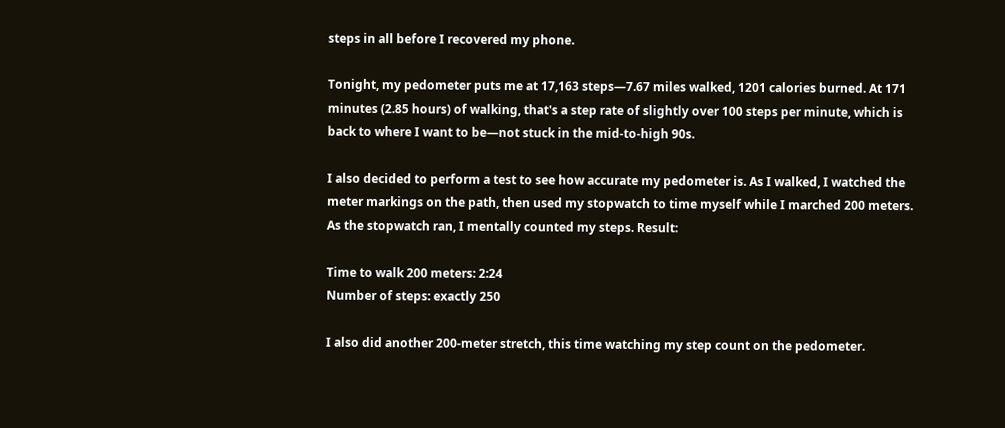steps in all before I recovered my phone.

Tonight, my pedometer puts me at 17,163 steps—7.67 miles walked, 1201 calories burned. At 171 minutes (2.85 hours) of walking, that's a step rate of slightly over 100 steps per minute, which is back to where I want to be—not stuck in the mid-to-high 90s.

I also decided to perform a test to see how accurate my pedometer is. As I walked, I watched the meter markings on the path, then used my stopwatch to time myself while I marched 200 meters. As the stopwatch ran, I mentally counted my steps. Result:

Time to walk 200 meters: 2:24
Number of steps: exactly 250

I also did another 200-meter stretch, this time watching my step count on the pedometer.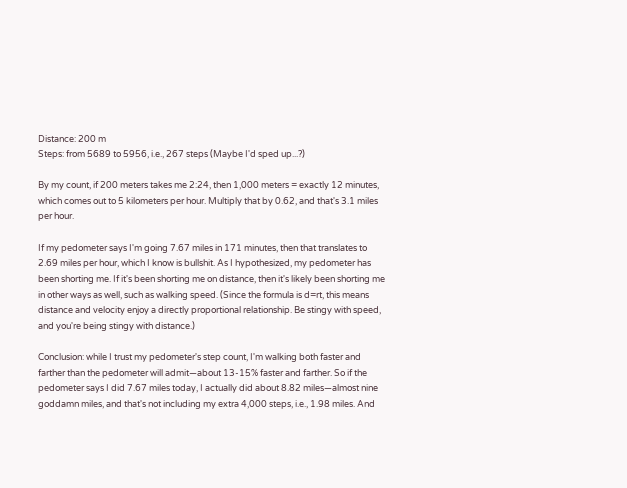Distance: 200 m
Steps: from 5689 to 5956, i.e., 267 steps (Maybe I'd sped up...?)

By my count, if 200 meters takes me 2:24, then 1,000 meters = exactly 12 minutes, which comes out to 5 kilometers per hour. Multiply that by 0.62, and that's 3.1 miles per hour.

If my pedometer says I'm going 7.67 miles in 171 minutes, then that translates to 2.69 miles per hour, which I know is bullshit. As I hypothesized, my pedometer has been shorting me. If it's been shorting me on distance, then it's likely been shorting me in other ways as well, such as walking speed. (Since the formula is d=rt, this means distance and velocity enjoy a directly proportional relationship. Be stingy with speed, and you're being stingy with distance.)

Conclusion: while I trust my pedometer's step count, I'm walking both faster and farther than the pedometer will admit—about 13-15% faster and farther. So if the pedometer says I did 7.67 miles today, I actually did about 8.82 miles—almost nine goddamn miles, and that's not including my extra 4,000 steps, i.e., 1.98 miles. And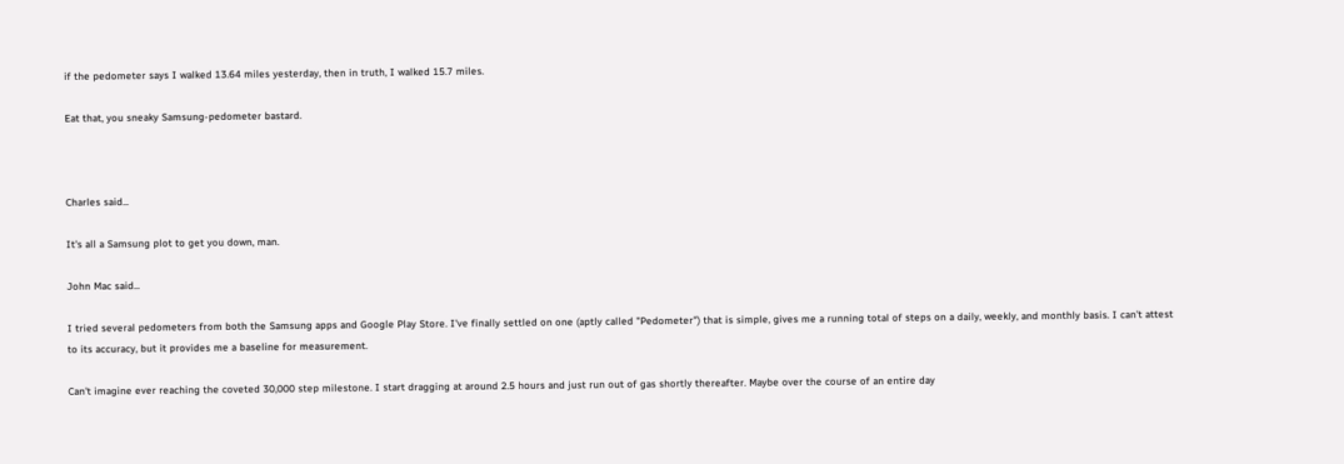if the pedometer says I walked 13.64 miles yesterday, then in truth, I walked 15.7 miles.

Eat that, you sneaky Samsung-pedometer bastard.



Charles said...

It's all a Samsung plot to get you down, man.

John Mac said...

I tried several pedometers from both the Samsung apps and Google Play Store. I've finally settled on one (aptly called "Pedometer") that is simple, gives me a running total of steps on a daily, weekly, and monthly basis. I can't attest to its accuracy, but it provides me a baseline for measurement.

Can't imagine ever reaching the coveted 30,000 step milestone. I start dragging at around 2.5 hours and just run out of gas shortly thereafter. Maybe over the course of an entire day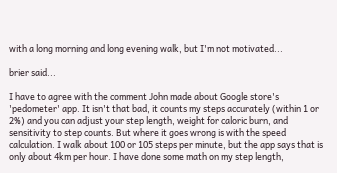with a long morning and long evening walk, but I'm not motivated...

brier said...

I have to agree with the comment John made about Google store's 'pedometer' app. It isn't that bad, it counts my steps accurately (within 1 or 2%) and you can adjust your step length, weight for caloric burn, and sensitivity to step counts. But where it goes wrong is with the speed calculation. I walk about 100 or 105 steps per minute, but the app says that is only about 4km per hour. I have done some math on my step length,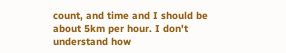count, and time and I should be about 5km per hour. I don't understand how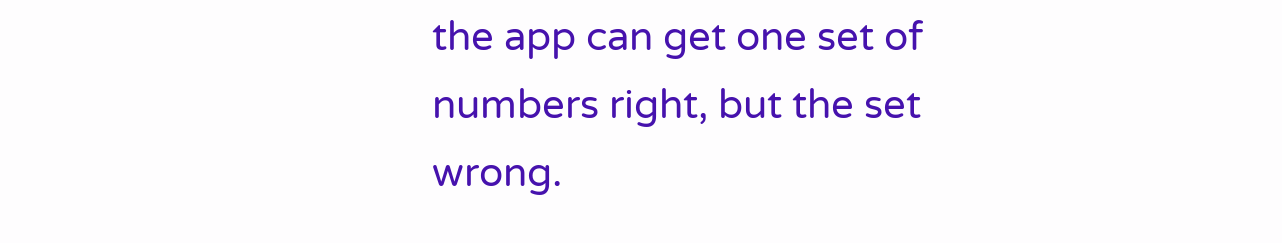the app can get one set of numbers right, but the set wrong.